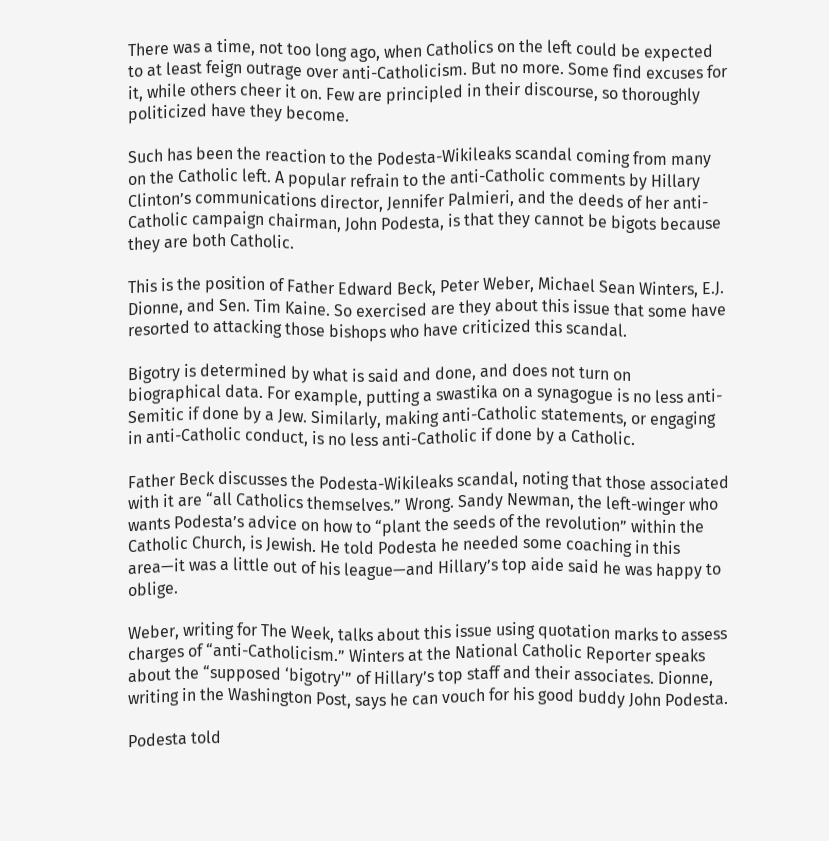There was a time, not too long ago, when Catholics on the left could be expected to at least feign outrage over anti-Catholicism. But no more. Some find excuses for it, while others cheer it on. Few are principled in their discourse, so thoroughly politicized have they become.

Such has been the reaction to the Podesta-Wikileaks scandal coming from many on the Catholic left. A popular refrain to the anti-Catholic comments by Hillary Clinton’s communications director, Jennifer Palmieri, and the deeds of her anti-Catholic campaign chairman, John Podesta, is that they cannot be bigots because they are both Catholic.

This is the position of Father Edward Beck, Peter Weber, Michael Sean Winters, E.J. Dionne, and Sen. Tim Kaine. So exercised are they about this issue that some have resorted to attacking those bishops who have criticized this scandal.

Bigotry is determined by what is said and done, and does not turn on  biographical data. For example, putting a swastika on a synagogue is no less anti-Semitic if done by a Jew. Similarly, making anti-Catholic statements, or engaging in anti-Catholic conduct, is no less anti-Catholic if done by a Catholic.

Father Beck discusses the Podesta-Wikileaks scandal, noting that those associated with it are “all Catholics themselves.” Wrong. Sandy Newman, the left-winger who wants Podesta’s advice on how to “plant the seeds of the revolution” within the Catholic Church, is Jewish. He told Podesta he needed some coaching in this area—it was a little out of his league—and Hillary’s top aide said he was happy to oblige.

Weber, writing for The Week, talks about this issue using quotation marks to assess charges of “anti-Catholicism.” Winters at the National Catholic Reporter speaks about the “supposed ‘bigotry'” of Hillary’s top staff and their associates. Dionne, writing in the Washington Post, says he can vouch for his good buddy John Podesta.

Podesta told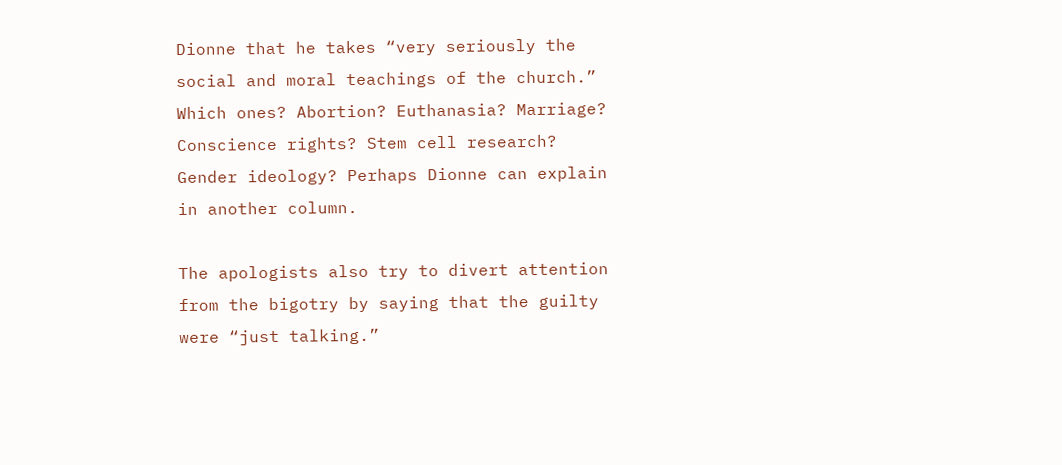Dionne that he takes “very seriously the social and moral teachings of the church.” Which ones? Abortion? Euthanasia? Marriage? Conscience rights? Stem cell research? Gender ideology? Perhaps Dionne can explain in another column.

The apologists also try to divert attention from the bigotry by saying that the guilty were “just talking.”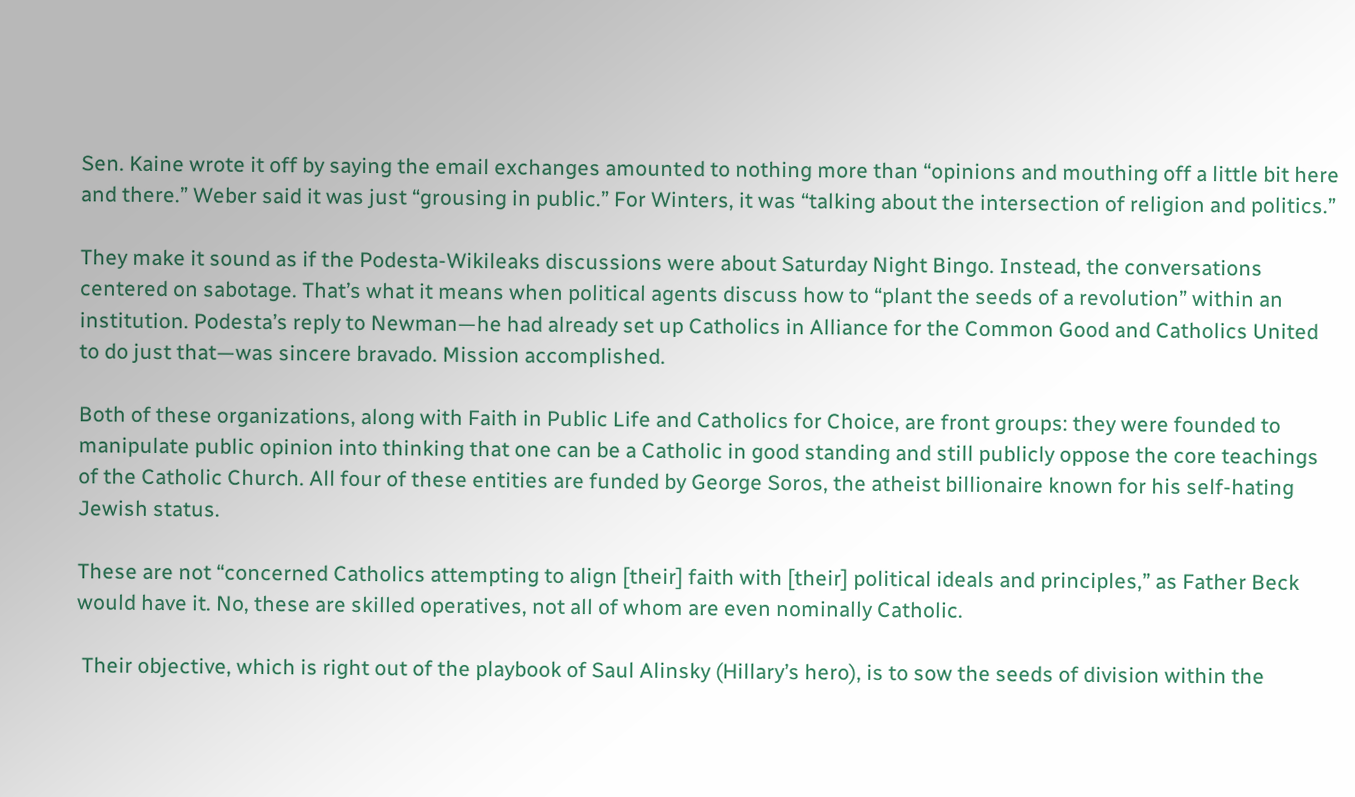Sen. Kaine wrote it off by saying the email exchanges amounted to nothing more than “opinions and mouthing off a little bit here and there.” Weber said it was just “grousing in public.” For Winters, it was “talking about the intersection of religion and politics.”

They make it sound as if the Podesta-Wikileaks discussions were about Saturday Night Bingo. Instead, the conversations centered on sabotage. That’s what it means when political agents discuss how to “plant the seeds of a revolution” within an institution. Podesta’s reply to Newman—he had already set up Catholics in Alliance for the Common Good and Catholics United to do just that—was sincere bravado. Mission accomplished.

Both of these organizations, along with Faith in Public Life and Catholics for Choice, are front groups: they were founded to manipulate public opinion into thinking that one can be a Catholic in good standing and still publicly oppose the core teachings of the Catholic Church. All four of these entities are funded by George Soros, the atheist billionaire known for his self-hating Jewish status.

These are not “concerned Catholics attempting to align [their] faith with [their] political ideals and principles,” as Father Beck would have it. No, these are skilled operatives, not all of whom are even nominally Catholic.

 Their objective, which is right out of the playbook of Saul Alinsky (Hillary’s hero), is to sow the seeds of division within the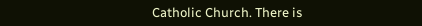Catholic Church. There is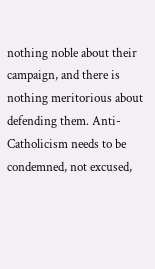nothing noble about their campaign, and there is nothing meritorious about defending them. Anti-Catholicism needs to be condemned, not excused,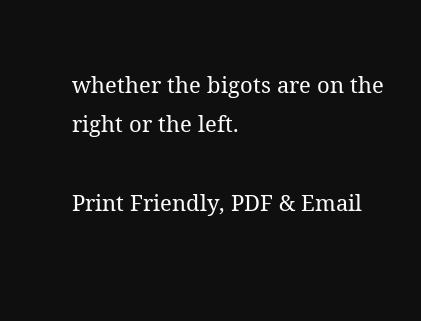whether the bigots are on the right or the left.

Print Friendly, PDF & Email